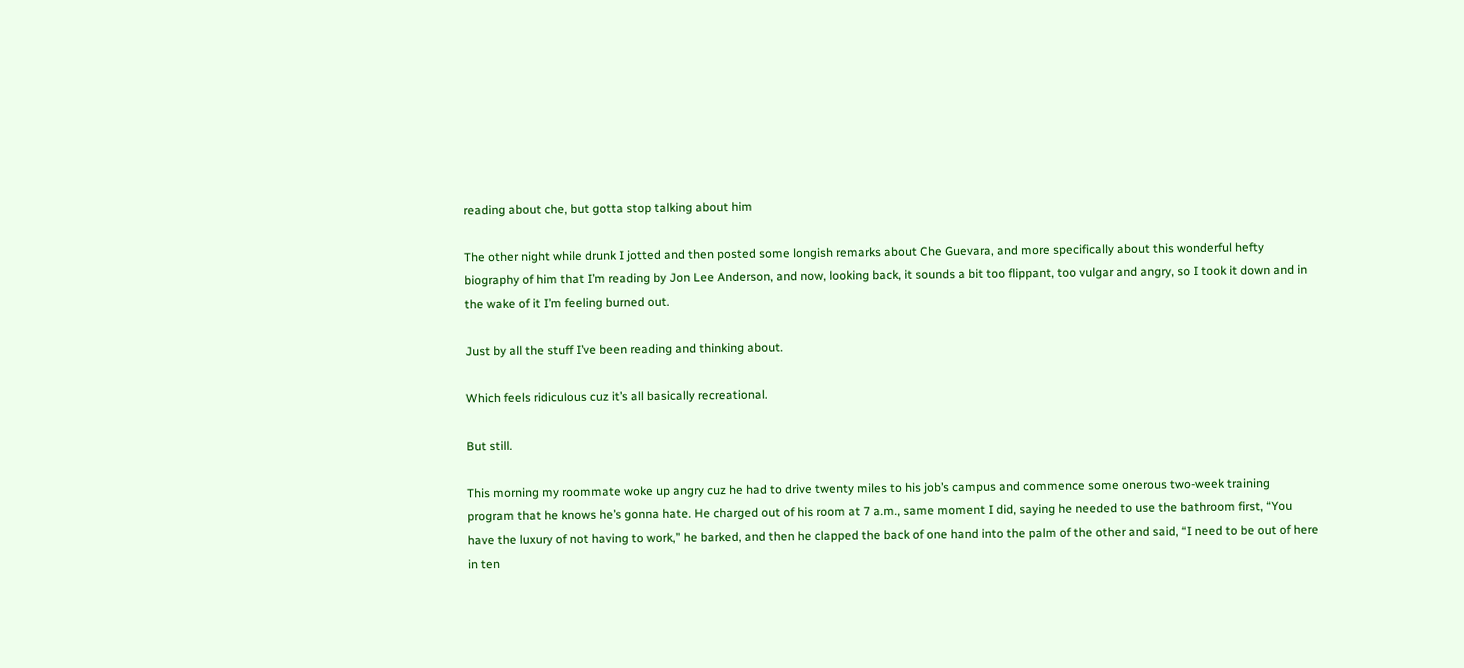reading about che, but gotta stop talking about him

The other night while drunk I jotted and then posted some longish remarks about Che Guevara, and more specifically about this wonderful hefty biography of him that I’m reading by Jon Lee Anderson, and now, looking back, it sounds a bit too flippant, too vulgar and angry, so I took it down and in the wake of it I’m feeling burned out.

Just by all the stuff I’ve been reading and thinking about.

Which feels ridiculous cuz it’s all basically recreational.

But still.

This morning my roommate woke up angry cuz he had to drive twenty miles to his job’s campus and commence some onerous two-week training program that he knows he’s gonna hate. He charged out of his room at 7 a.m., same moment I did, saying he needed to use the bathroom first, “You have the luxury of not having to work,” he barked, and then he clapped the back of one hand into the palm of the other and said, “I need to be out of here in ten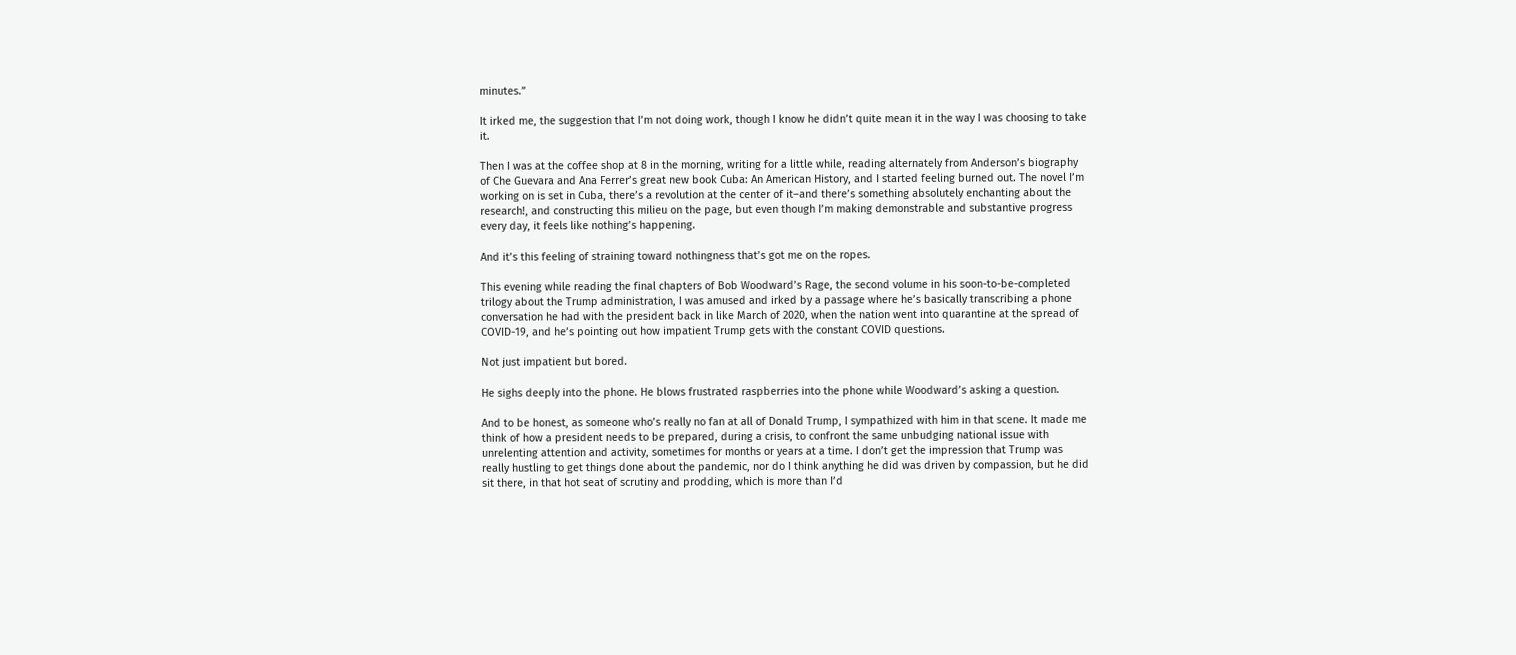minutes.”

It irked me, the suggestion that I’m not doing work, though I know he didn’t quite mean it in the way I was choosing to take it.

Then I was at the coffee shop at 8 in the morning, writing for a little while, reading alternately from Anderson’s biography of Che Guevara and Ana Ferrer’s great new book Cuba: An American History, and I started feeling burned out. The novel I’m working on is set in Cuba, there’s a revolution at the center of it–and there’s something absolutely enchanting about the research!, and constructing this milieu on the page, but even though I’m making demonstrable and substantive progress every day, it feels like nothing’s happening.

And it’s this feeling of straining toward nothingness that’s got me on the ropes.

This evening while reading the final chapters of Bob Woodward’s Rage, the second volume in his soon-to-be-completed trilogy about the Trump administration, I was amused and irked by a passage where he’s basically transcribing a phone conversation he had with the president back in like March of 2020, when the nation went into quarantine at the spread of COVID-19, and he’s pointing out how impatient Trump gets with the constant COVID questions.

Not just impatient but bored.

He sighs deeply into the phone. He blows frustrated raspberries into the phone while Woodward’s asking a question.

And to be honest, as someone who’s really no fan at all of Donald Trump, I sympathized with him in that scene. It made me think of how a president needs to be prepared, during a crisis, to confront the same unbudging national issue with unrelenting attention and activity, sometimes for months or years at a time. I don’t get the impression that Trump was really hustling to get things done about the pandemic, nor do I think anything he did was driven by compassion, but he did sit there, in that hot seat of scrutiny and prodding, which is more than I’d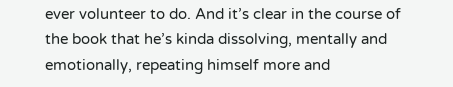ever volunteer to do. And it’s clear in the course of the book that he’s kinda dissolving, mentally and emotionally, repeating himself more and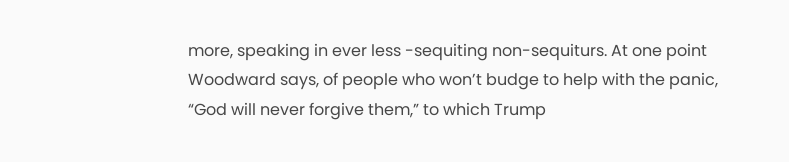more, speaking in ever less -sequiting non-sequiturs. At one point Woodward says, of people who won’t budge to help with the panic, “God will never forgive them,” to which Trump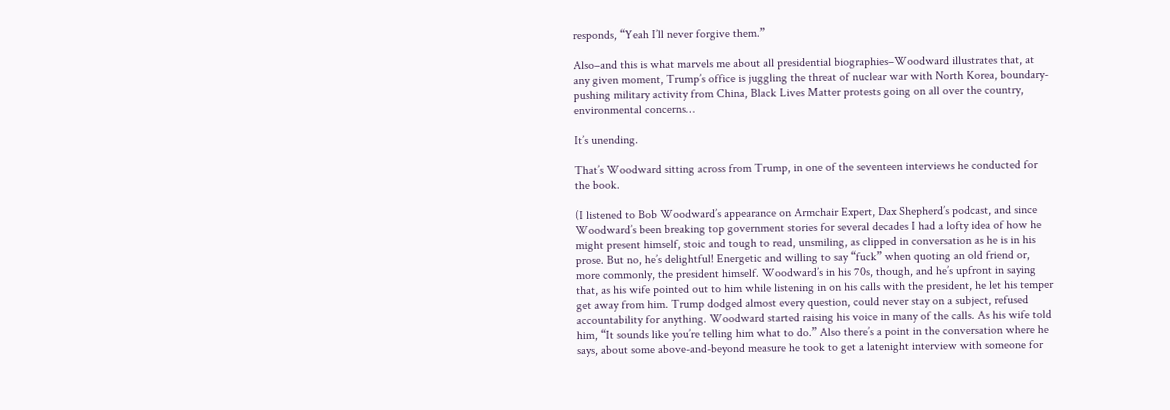responds, “Yeah I’ll never forgive them.”

Also–and this is what marvels me about all presidential biographies–Woodward illustrates that, at any given moment, Trump’s office is juggling the threat of nuclear war with North Korea, boundary-pushing military activity from China, Black Lives Matter protests going on all over the country, environmental concerns…

It’s unending.

That’s Woodward sitting across from Trump, in one of the seventeen interviews he conducted for the book.

(I listened to Bob Woodward’s appearance on Armchair Expert, Dax Shepherd’s podcast, and since Woodward’s been breaking top government stories for several decades I had a lofty idea of how he might present himself, stoic and tough to read, unsmiling, as clipped in conversation as he is in his prose. But no, he’s delightful! Energetic and willing to say “fuck” when quoting an old friend or, more commonly, the president himself. Woodward’s in his 70s, though, and he’s upfront in saying that, as his wife pointed out to him while listening in on his calls with the president, he let his temper get away from him. Trump dodged almost every question, could never stay on a subject, refused accountability for anything. Woodward started raising his voice in many of the calls. As his wife told him, “It sounds like you’re telling him what to do.” Also there’s a point in the conversation where he says, about some above-and-beyond measure he took to get a latenight interview with someone for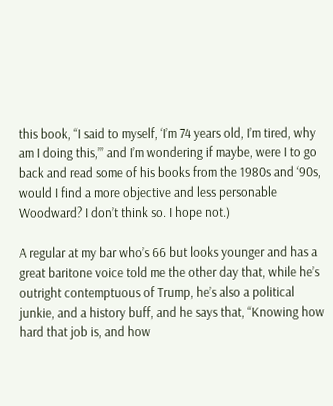this book, “I said to myself, ‘I’m 74 years old, I’m tired, why am I doing this,’” and I’m wondering if maybe, were I to go back and read some of his books from the 1980s and ‘90s, would I find a more objective and less personable Woodward? I don’t think so. I hope not.)

A regular at my bar who’s 66 but looks younger and has a great baritone voice told me the other day that, while he’s outright contemptuous of Trump, he’s also a political junkie, and a history buff, and he says that, “Knowing how hard that job is, and how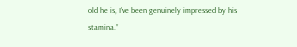old he is, I’ve been genuinely impressed by his stamina.”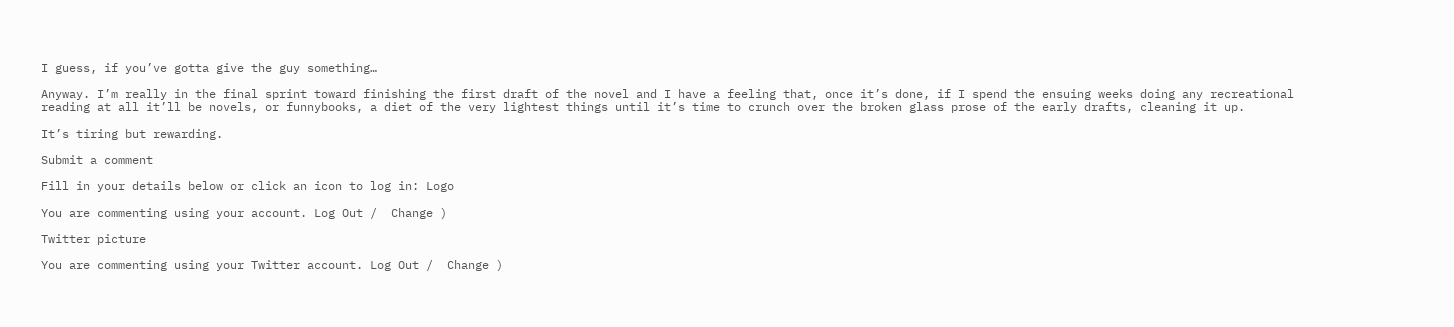I guess, if you’ve gotta give the guy something…

Anyway. I’m really in the final sprint toward finishing the first draft of the novel and I have a feeling that, once it’s done, if I spend the ensuing weeks doing any recreational reading at all it’ll be novels, or funnybooks, a diet of the very lightest things until it’s time to crunch over the broken glass prose of the early drafts, cleaning it up.

It’s tiring but rewarding.

Submit a comment

Fill in your details below or click an icon to log in: Logo

You are commenting using your account. Log Out /  Change )

Twitter picture

You are commenting using your Twitter account. Log Out /  Change )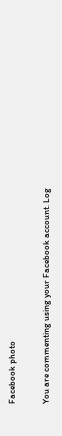Facebook photo

You are commenting using your Facebook account. Log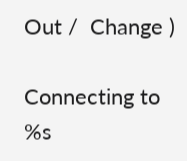Out /  Change )

Connecting to %s